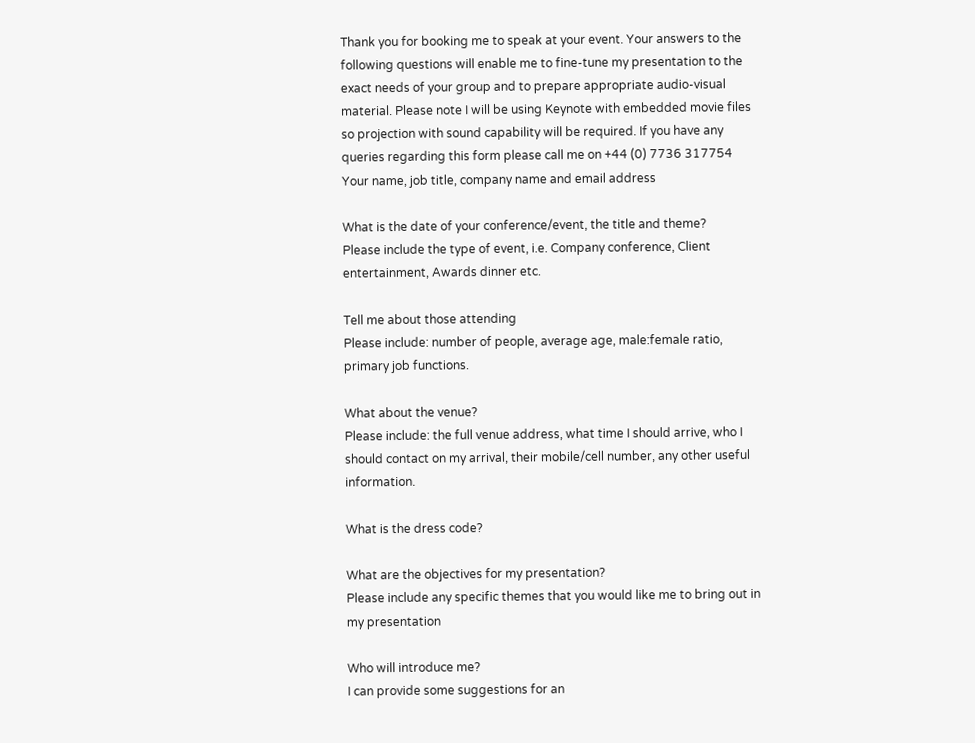Thank you for booking me to speak at your event. Your answers to the following questions will enable me to fine-tune my presentation to the exact needs of your group and to prepare appropriate audio-visual material. Please note I will be using Keynote with embedded movie files so projection with sound capability will be required. If you have any queries regarding this form please call me on +44 (0) 7736 317754
Your name, job title, company name and email address

What is the date of your conference/event, the title and theme?
Please include the type of event, i.e. Company conference, Client entertainment, Awards dinner etc.

Tell me about those attending
Please include: number of people, average age, male:female ratio, primary job functions.

What about the venue?
Please include: the full venue address, what time I should arrive, who I should contact on my arrival, their mobile/cell number, any other useful information.

What is the dress code?

What are the objectives for my presentation?
Please include any specific themes that you would like me to bring out in my presentation

Who will introduce me?
I can provide some suggestions for an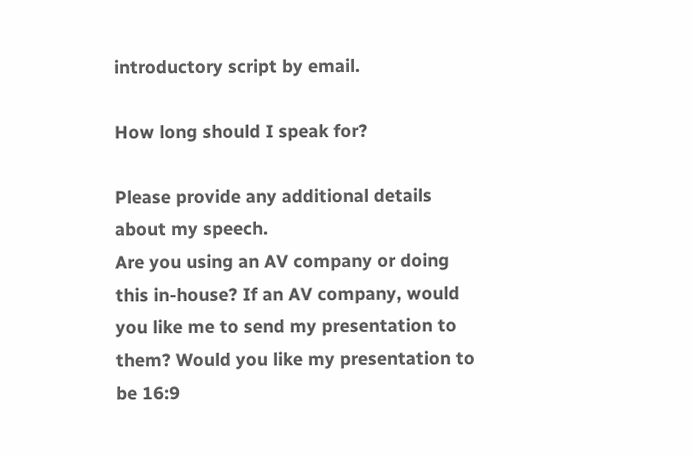introductory script by email.

How long should I speak for?

Please provide any additional details about my speech.
Are you using an AV company or doing this in-house? If an AV company, would you like me to send my presentation to them? Would you like my presentation to be 16:9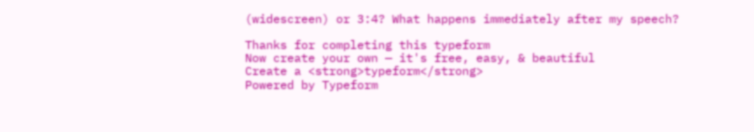(widescreen) or 3:4? What happens immediately after my speech?

Thanks for completing this typeform
Now create your own — it's free, easy, & beautiful
Create a <strong>typeform</strong>
Powered by Typeform